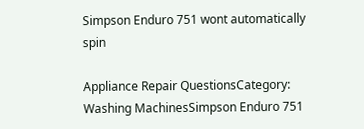Simpson Enduro 751 wont automatically spin

Appliance Repair QuestionsCategory: Washing MachinesSimpson Enduro 751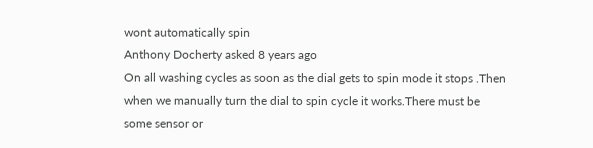wont automatically spin
Anthony Docherty asked 8 years ago
On all washing cycles as soon as the dial gets to spin mode it stops .Then when we manually turn the dial to spin cycle it works.There must be some sensor or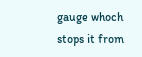gauge whoch stops it from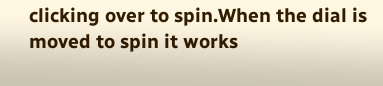clicking over to spin.When the dial is moved to spin it works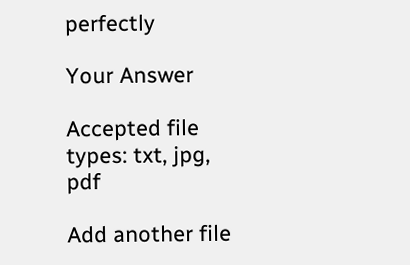perfectly

Your Answer

Accepted file types: txt, jpg, pdf

Add another file